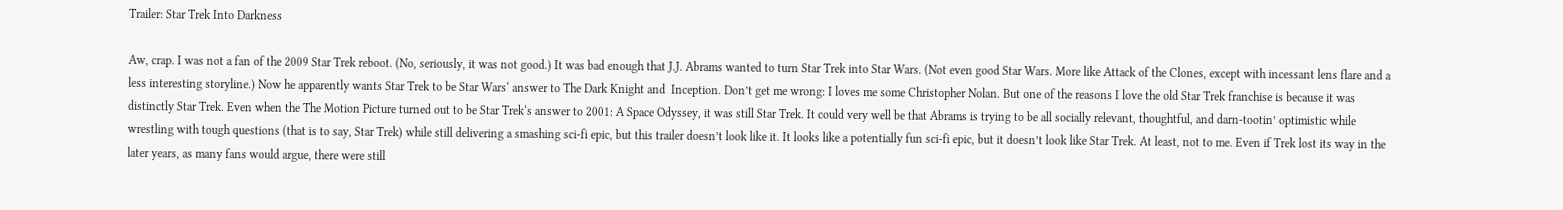Trailer: Star Trek Into Darkness

Aw, crap. I was not a fan of the 2009 Star Trek reboot. (No, seriously, it was not good.) It was bad enough that J.J. Abrams wanted to turn Star Trek into Star Wars. (Not even good Star Wars. More like Attack of the Clones, except with incessant lens flare and a less interesting storyline.) Now he apparently wants Star Trek to be Star Wars‘ answer to The Dark Knight and  Inception. Don’t get me wrong: I loves me some Christopher Nolan. But one of the reasons I love the old Star Trek franchise is because it was distinctly Star Trek. Even when the The Motion Picture turned out to be Star Trek‘s answer to 2001: A Space Odyssey, it was still Star Trek. It could very well be that Abrams is trying to be all socially relevant, thoughtful, and darn-tootin’ optimistic while wrestling with tough questions (that is to say, Star Trek) while still delivering a smashing sci-fi epic, but this trailer doesn’t look like it. It looks like a potentially fun sci-fi epic, but it doesn’t look like Star Trek. At least, not to me. Even if Trek lost its way in the later years, as many fans would argue, there were still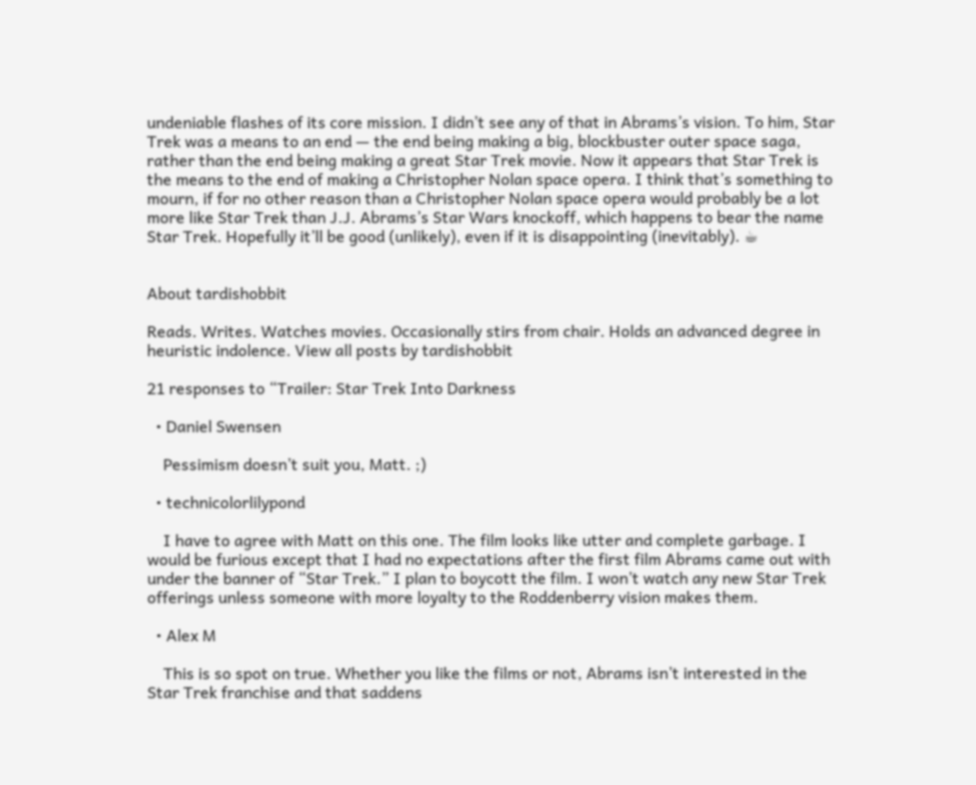undeniable flashes of its core mission. I didn’t see any of that in Abrams’s vision. To him, Star Trek was a means to an end — the end being making a big, blockbuster outer space saga, rather than the end being making a great Star Trek movie. Now it appears that Star Trek is the means to the end of making a Christopher Nolan space opera. I think that’s something to mourn, if for no other reason than a Christopher Nolan space opera would probably be a lot more like Star Trek than J.J. Abrams’s Star Wars knockoff, which happens to bear the name Star Trek. Hopefully it’ll be good (unlikely), even if it is disappointing (inevitably). ☕


About tardishobbit

Reads. Writes. Watches movies. Occasionally stirs from chair. Holds an advanced degree in heuristic indolence. View all posts by tardishobbit

21 responses to “Trailer: Star Trek Into Darkness

  • Daniel Swensen

    Pessimism doesn’t suit you, Matt. ;)

  • technicolorlilypond

    I have to agree with Matt on this one. The film looks like utter and complete garbage. I would be furious except that I had no expectations after the first film Abrams came out with under the banner of “Star Trek.” I plan to boycott the film. I won’t watch any new Star Trek offerings unless someone with more loyalty to the Roddenberry vision makes them.

  • Alex M

    This is so spot on true. Whether you like the films or not, Abrams isn’t interested in the Star Trek franchise and that saddens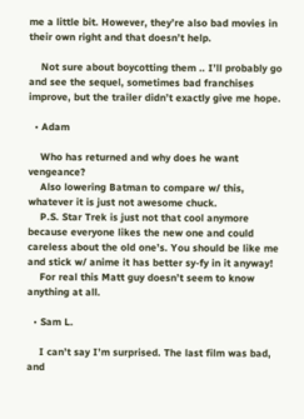me a little bit. However, they’re also bad movies in their own right and that doesn’t help.

    Not sure about boycotting them .. I’ll probably go and see the sequel, sometimes bad franchises improve, but the trailer didn’t exactly give me hope.

  • Adam

    Who has returned and why does he want vengeance?
    Also lowering Batman to compare w/ this, whatever it is just not awesome chuck.
    P.S. Star Trek is just not that cool anymore because everyone likes the new one and could careless about the old one’s. You should be like me and stick w/ anime it has better sy-fy in it anyway!
    For real this Matt guy doesn’t seem to know anything at all.

  • Sam L.

    I can’t say I’m surprised. The last film was bad, and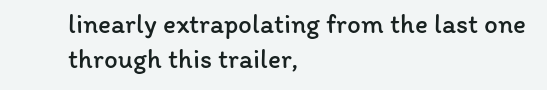linearly extrapolating from the last one through this trailer,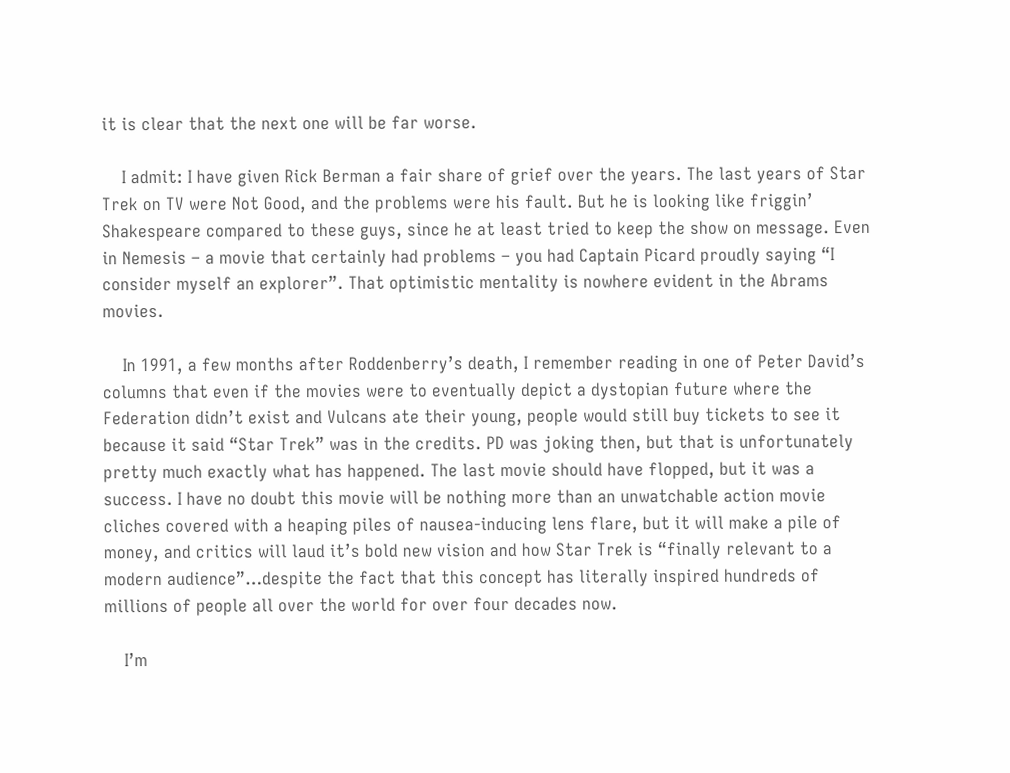it is clear that the next one will be far worse.

    I admit: I have given Rick Berman a fair share of grief over the years. The last years of Star Trek on TV were Not Good, and the problems were his fault. But he is looking like friggin’ Shakespeare compared to these guys, since he at least tried to keep the show on message. Even in Nemesis – a movie that certainly had problems – you had Captain Picard proudly saying “I consider myself an explorer”. That optimistic mentality is nowhere evident in the Abrams movies.

    In 1991, a few months after Roddenberry’s death, I remember reading in one of Peter David’s columns that even if the movies were to eventually depict a dystopian future where the Federation didn’t exist and Vulcans ate their young, people would still buy tickets to see it because it said “Star Trek” was in the credits. PD was joking then, but that is unfortunately pretty much exactly what has happened. The last movie should have flopped, but it was a success. I have no doubt this movie will be nothing more than an unwatchable action movie cliches covered with a heaping piles of nausea-inducing lens flare, but it will make a pile of money, and critics will laud it’s bold new vision and how Star Trek is “finally relevant to a modern audience”…despite the fact that this concept has literally inspired hundreds of millions of people all over the world for over four decades now.

    I’m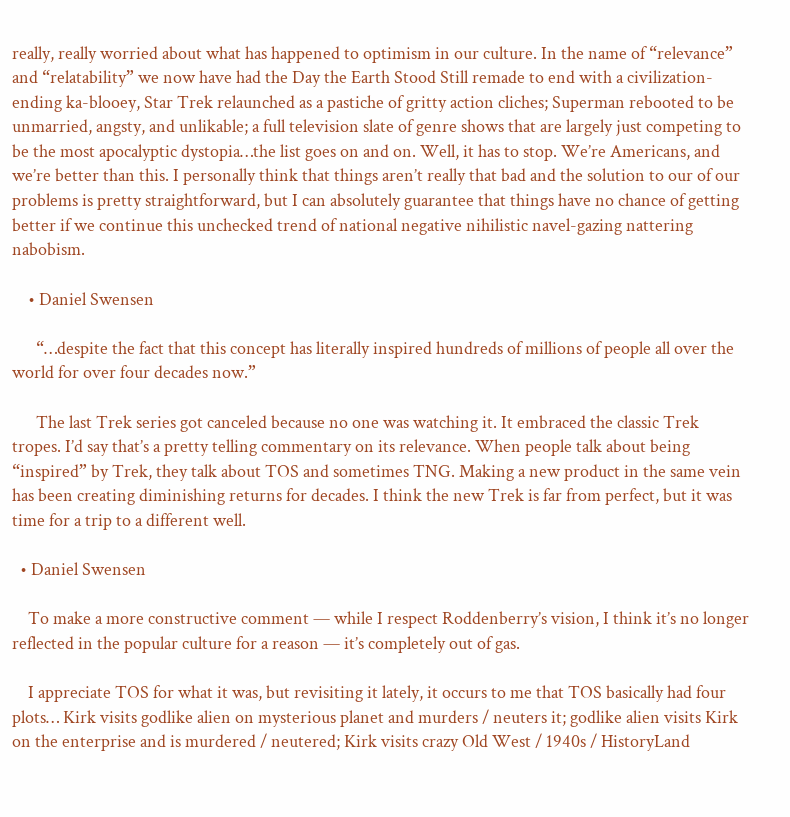really, really worried about what has happened to optimism in our culture. In the name of “relevance” and “relatability” we now have had the Day the Earth Stood Still remade to end with a civilization-ending ka-blooey, Star Trek relaunched as a pastiche of gritty action cliches; Superman rebooted to be unmarried, angsty, and unlikable; a full television slate of genre shows that are largely just competing to be the most apocalyptic dystopia…the list goes on and on. Well, it has to stop. We’re Americans, and we’re better than this. I personally think that things aren’t really that bad and the solution to our of our problems is pretty straightforward, but I can absolutely guarantee that things have no chance of getting better if we continue this unchecked trend of national negative nihilistic navel-gazing nattering nabobism.

    • Daniel Swensen

      “…despite the fact that this concept has literally inspired hundreds of millions of people all over the world for over four decades now.”

      The last Trek series got canceled because no one was watching it. It embraced the classic Trek tropes. I’d say that’s a pretty telling commentary on its relevance. When people talk about being “inspired” by Trek, they talk about TOS and sometimes TNG. Making a new product in the same vein has been creating diminishing returns for decades. I think the new Trek is far from perfect, but it was time for a trip to a different well.

  • Daniel Swensen

    To make a more constructive comment — while I respect Roddenberry’s vision, I think it’s no longer reflected in the popular culture for a reason — it’s completely out of gas.

    I appreciate TOS for what it was, but revisiting it lately, it occurs to me that TOS basically had four plots… Kirk visits godlike alien on mysterious planet and murders / neuters it; godlike alien visits Kirk on the enterprise and is murdered / neutered; Kirk visits crazy Old West / 1940s / HistoryLand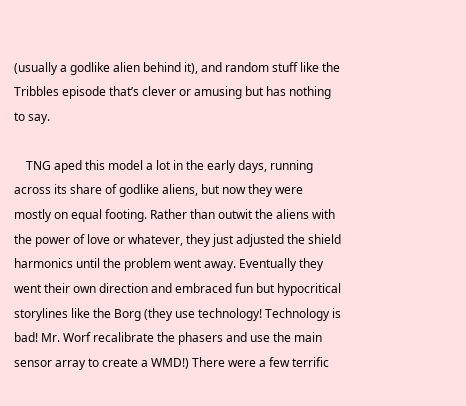(usually a godlike alien behind it), and random stuff like the Tribbles episode that’s clever or amusing but has nothing to say.

    TNG aped this model a lot in the early days, running across its share of godlike aliens, but now they were mostly on equal footing. Rather than outwit the aliens with the power of love or whatever, they just adjusted the shield harmonics until the problem went away. Eventually they went their own direction and embraced fun but hypocritical storylines like the Borg (they use technology! Technology is bad! Mr. Worf recalibrate the phasers and use the main sensor array to create a WMD!) There were a few terrific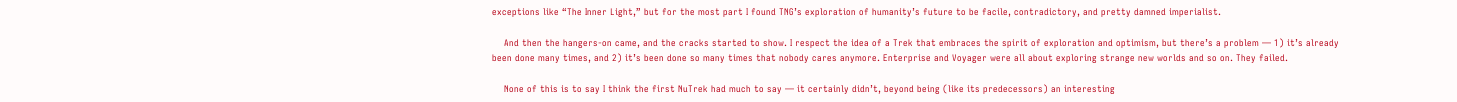exceptions like “The Inner Light,” but for the most part I found TNG’s exploration of humanity’s future to be facile, contradictory, and pretty damned imperialist.

    And then the hangers-on came, and the cracks started to show. I respect the idea of a Trek that embraces the spirit of exploration and optimism, but there’s a problem — 1) it’s already been done many times, and 2) it’s been done so many times that nobody cares anymore. Enterprise and Voyager were all about exploring strange new worlds and so on. They failed.

    None of this is to say I think the first NuTrek had much to say — it certainly didn’t, beyond being (like its predecessors) an interesting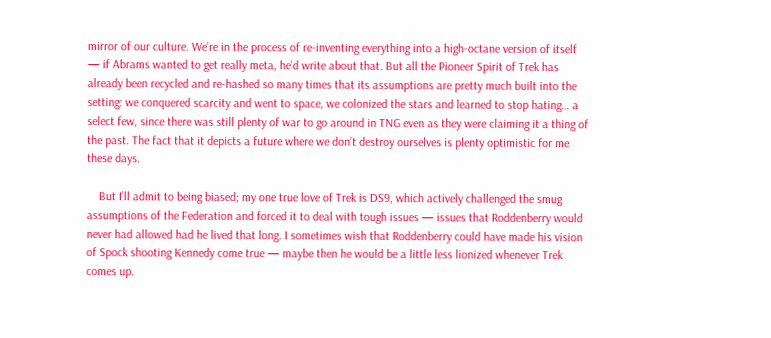mirror of our culture. We’re in the process of re-inventing everything into a high-octane version of itself — if Abrams wanted to get really meta, he’d write about that. But all the Pioneer Spirit of Trek has already been recycled and re-hashed so many times that its assumptions are pretty much built into the setting: we conquered scarcity and went to space, we colonized the stars and learned to stop hating… a select few, since there was still plenty of war to go around in TNG even as they were claiming it a thing of the past. The fact that it depicts a future where we don’t destroy ourselves is plenty optimistic for me these days.

    But I’ll admit to being biased; my one true love of Trek is DS9, which actively challenged the smug assumptions of the Federation and forced it to deal with tough issues — issues that Roddenberry would never had allowed had he lived that long. I sometimes wish that Roddenberry could have made his vision of Spock shooting Kennedy come true — maybe then he would be a little less lionized whenever Trek comes up.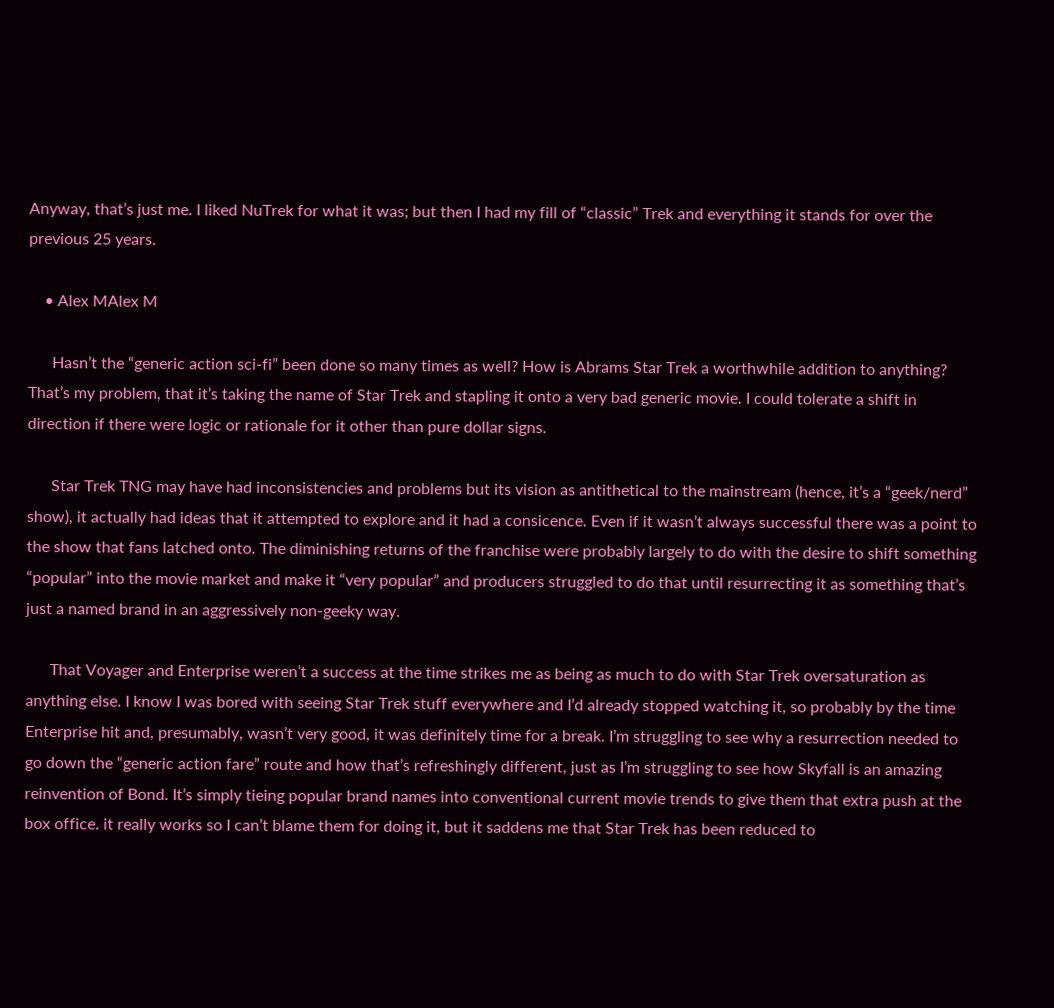Anyway, that’s just me. I liked NuTrek for what it was; but then I had my fill of “classic” Trek and everything it stands for over the previous 25 years.

    • Alex MAlex M

      Hasn’t the “generic action sci-fi” been done so many times as well? How is Abrams Star Trek a worthwhile addition to anything? That’s my problem, that it’s taking the name of Star Trek and stapling it onto a very bad generic movie. I could tolerate a shift in direction if there were logic or rationale for it other than pure dollar signs.

      Star Trek TNG may have had inconsistencies and problems but its vision as antithetical to the mainstream (hence, it’s a “geek/nerd” show), it actually had ideas that it attempted to explore and it had a consicence. Even if it wasn’t always successful there was a point to the show that fans latched onto. The diminishing returns of the franchise were probably largely to do with the desire to shift something “popular” into the movie market and make it “very popular” and producers struggled to do that until resurrecting it as something that’s just a named brand in an aggressively non-geeky way.

      That Voyager and Enterprise weren’t a success at the time strikes me as being as much to do with Star Trek oversaturation as anything else. I know I was bored with seeing Star Trek stuff everywhere and I’d already stopped watching it, so probably by the time Enterprise hit and, presumably, wasn’t very good, it was definitely time for a break. I’m struggling to see why a resurrection needed to go down the “generic action fare” route and how that’s refreshingly different, just as I’m struggling to see how Skyfall is an amazing reinvention of Bond. It’s simply tieing popular brand names into conventional current movie trends to give them that extra push at the box office. it really works so I can’t blame them for doing it, but it saddens me that Star Trek has been reduced to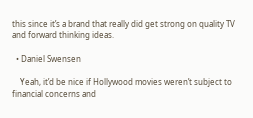this since it’s a brand that really did get strong on quality TV and forward thinking ideas.

  • Daniel Swensen

    Yeah, it’d be nice if Hollywood movies weren’t subject to financial concerns and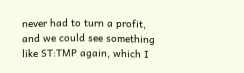never had to turn a profit, and we could see something like ST:TMP again, which I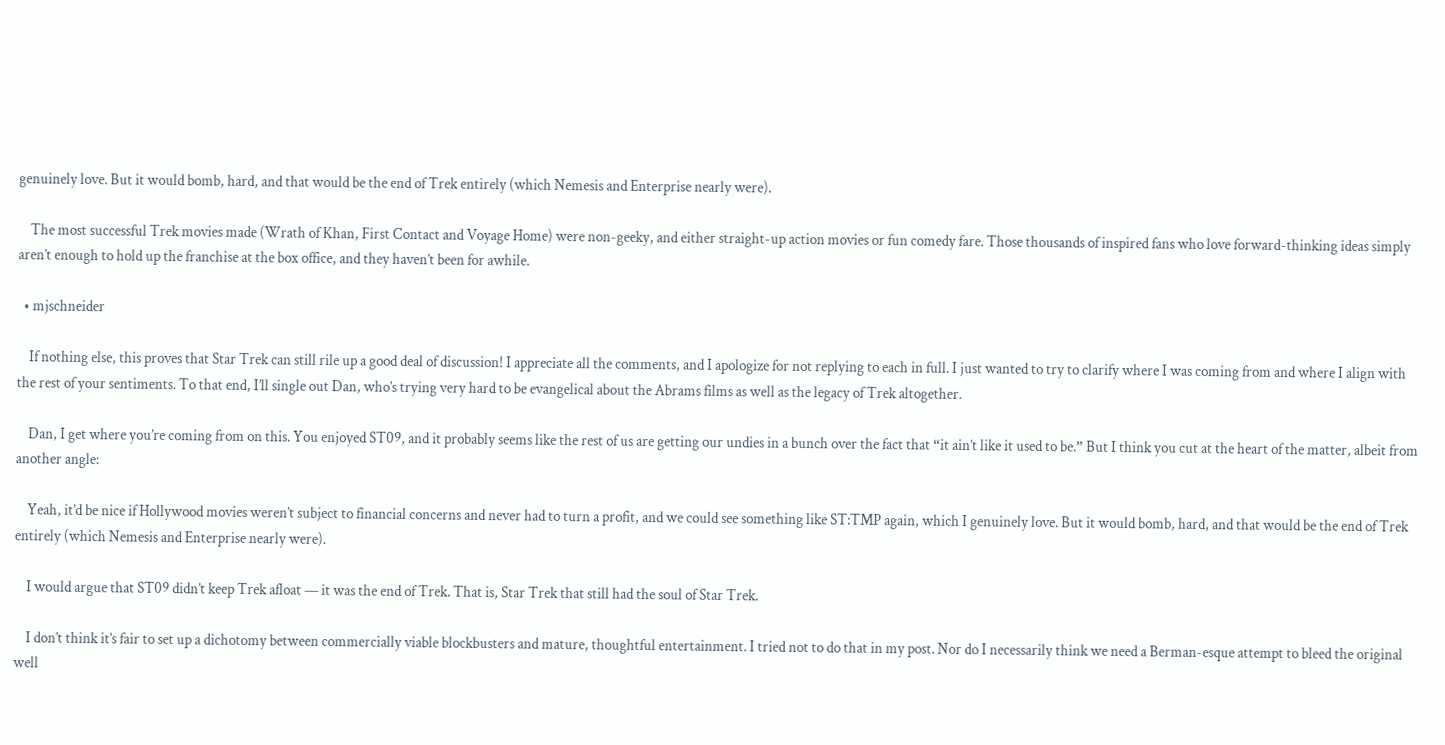genuinely love. But it would bomb, hard, and that would be the end of Trek entirely (which Nemesis and Enterprise nearly were).

    The most successful Trek movies made (Wrath of Khan, First Contact and Voyage Home) were non-geeky, and either straight-up action movies or fun comedy fare. Those thousands of inspired fans who love forward-thinking ideas simply aren’t enough to hold up the franchise at the box office, and they haven’t been for awhile.

  • mjschneider

    If nothing else, this proves that Star Trek can still rile up a good deal of discussion! I appreciate all the comments, and I apologize for not replying to each in full. I just wanted to try to clarify where I was coming from and where I align with the rest of your sentiments. To that end, I’ll single out Dan, who’s trying very hard to be evangelical about the Abrams films as well as the legacy of Trek altogether.

    Dan, I get where you’re coming from on this. You enjoyed ST09, and it probably seems like the rest of us are getting our undies in a bunch over the fact that “it ain’t like it used to be.” But I think you cut at the heart of the matter, albeit from another angle:

    Yeah, it’d be nice if Hollywood movies weren’t subject to financial concerns and never had to turn a profit, and we could see something like ST:TMP again, which I genuinely love. But it would bomb, hard, and that would be the end of Trek entirely (which Nemesis and Enterprise nearly were).

    I would argue that ST09 didn’t keep Trek afloat — it was the end of Trek. That is, Star Trek that still had the soul of Star Trek.

    I don’t think it’s fair to set up a dichotomy between commercially viable blockbusters and mature, thoughtful entertainment. I tried not to do that in my post. Nor do I necessarily think we need a Berman-esque attempt to bleed the original well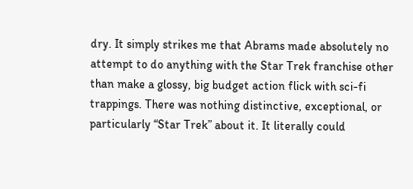dry. It simply strikes me that Abrams made absolutely no attempt to do anything with the Star Trek franchise other than make a glossy, big budget action flick with sci-fi trappings. There was nothing distinctive, exceptional, or particularly “Star Trek” about it. It literally could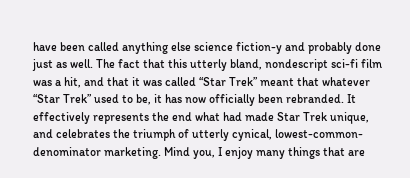have been called anything else science fiction-y and probably done just as well. The fact that this utterly bland, nondescript sci-fi film was a hit, and that it was called “Star Trek” meant that whatever “Star Trek” used to be, it has now officially been rebranded. It effectively represents the end what had made Star Trek unique, and celebrates the triumph of utterly cynical, lowest-common-denominator marketing. Mind you, I enjoy many things that are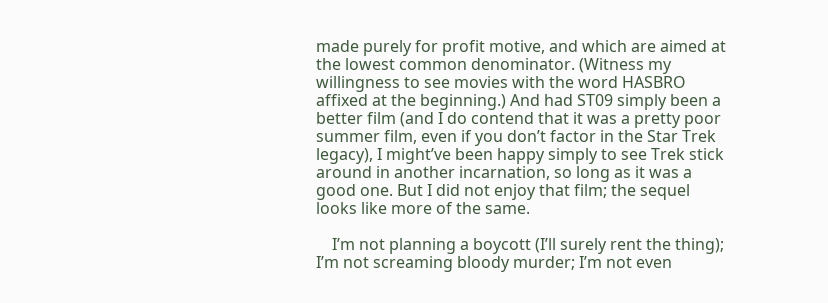made purely for profit motive, and which are aimed at the lowest common denominator. (Witness my willingness to see movies with the word HASBRO affixed at the beginning.) And had ST09 simply been a better film (and I do contend that it was a pretty poor summer film, even if you don’t factor in the Star Trek legacy), I might’ve been happy simply to see Trek stick around in another incarnation, so long as it was a good one. But I did not enjoy that film; the sequel looks like more of the same.

    I’m not planning a boycott (I’ll surely rent the thing); I’m not screaming bloody murder; I’m not even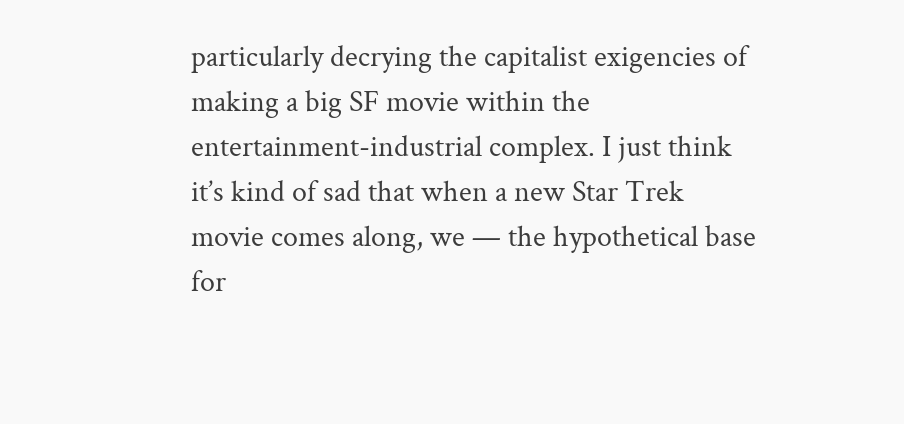particularly decrying the capitalist exigencies of making a big SF movie within the entertainment-industrial complex. I just think it’s kind of sad that when a new Star Trek movie comes along, we — the hypothetical base for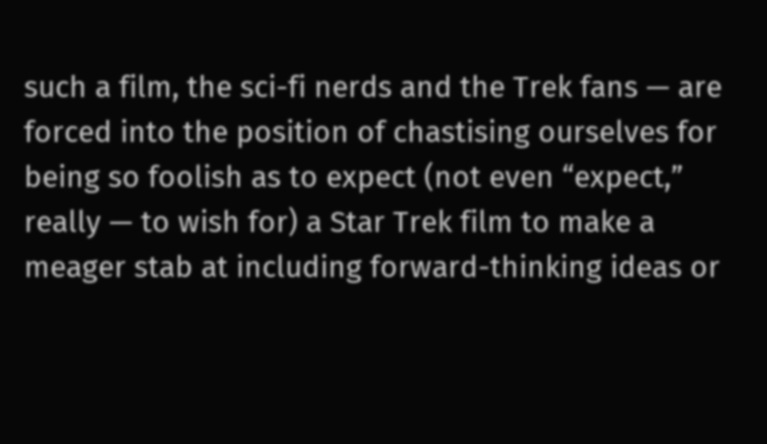such a film, the sci-fi nerds and the Trek fans — are forced into the position of chastising ourselves for being so foolish as to expect (not even “expect,” really — to wish for) a Star Trek film to make a meager stab at including forward-thinking ideas or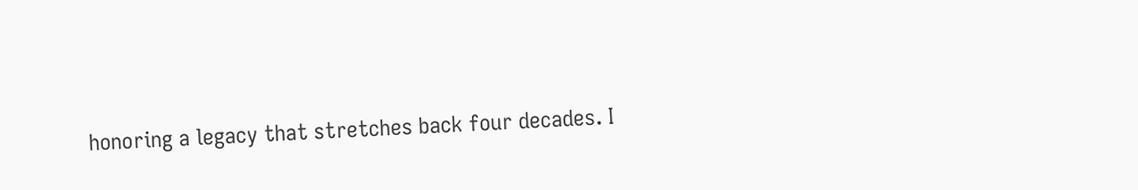honoring a legacy that stretches back four decades. I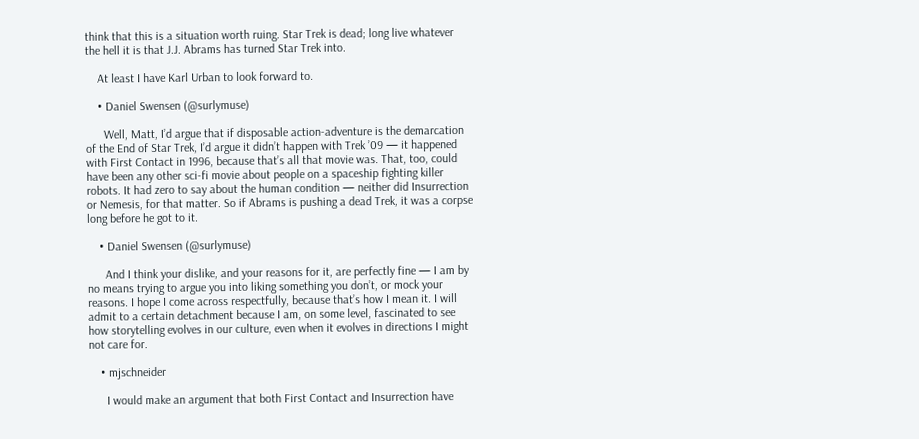think that this is a situation worth ruing. Star Trek is dead; long live whatever the hell it is that J.J. Abrams has turned Star Trek into.

    At least I have Karl Urban to look forward to.

    • Daniel Swensen (@surlymuse)

      Well, Matt, I’d argue that if disposable action-adventure is the demarcation of the End of Star Trek, I’d argue it didn’t happen with Trek ’09 — it happened with First Contact in 1996, because that’s all that movie was. That, too, could have been any other sci-fi movie about people on a spaceship fighting killer robots. It had zero to say about the human condition — neither did Insurrection or Nemesis, for that matter. So if Abrams is pushing a dead Trek, it was a corpse long before he got to it.

    • Daniel Swensen (@surlymuse)

      And I think your dislike, and your reasons for it, are perfectly fine — I am by no means trying to argue you into liking something you don’t, or mock your reasons. I hope I come across respectfully, because that’s how I mean it. I will admit to a certain detachment because I am, on some level, fascinated to see how storytelling evolves in our culture, even when it evolves in directions I might not care for.

    • mjschneider

      I would make an argument that both First Contact and Insurrection have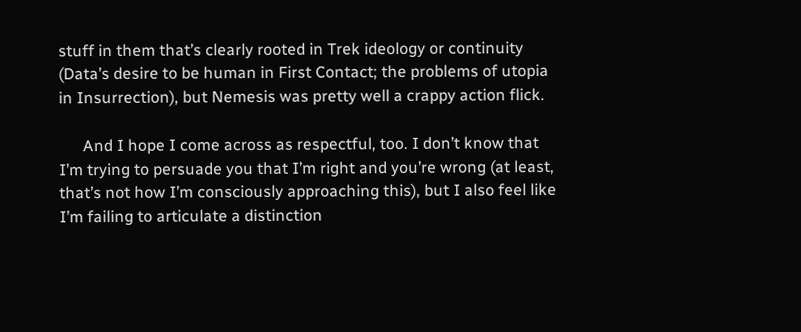stuff in them that’s clearly rooted in Trek ideology or continuity (Data’s desire to be human in First Contact; the problems of utopia in Insurrection), but Nemesis was pretty well a crappy action flick.

      And I hope I come across as respectful, too. I don’t know that I’m trying to persuade you that I’m right and you’re wrong (at least, that’s not how I’m consciously approaching this), but I also feel like I’m failing to articulate a distinction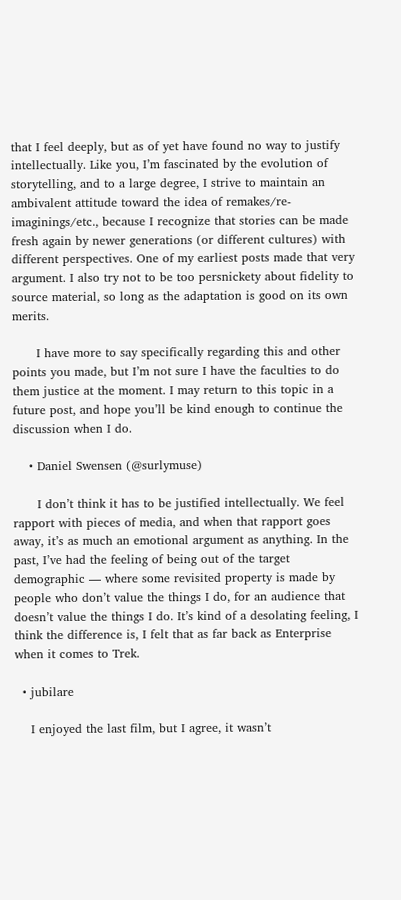that I feel deeply, but as of yet have found no way to justify intellectually. Like you, I’m fascinated by the evolution of storytelling, and to a large degree, I strive to maintain an ambivalent attitude toward the idea of remakes/re-imaginings/etc., because I recognize that stories can be made fresh again by newer generations (or different cultures) with different perspectives. One of my earliest posts made that very argument. I also try not to be too persnickety about fidelity to source material, so long as the adaptation is good on its own merits.

      I have more to say specifically regarding this and other points you made, but I’m not sure I have the faculties to do them justice at the moment. I may return to this topic in a future post, and hope you’ll be kind enough to continue the discussion when I do.

    • Daniel Swensen (@surlymuse)

      I don’t think it has to be justified intellectually. We feel rapport with pieces of media, and when that rapport goes away, it’s as much an emotional argument as anything. In the past, I’ve had the feeling of being out of the target demographic — where some revisited property is made by people who don’t value the things I do, for an audience that doesn’t value the things I do. It’s kind of a desolating feeling, I think the difference is, I felt that as far back as Enterprise when it comes to Trek.

  • jubilare

    I enjoyed the last film, but I agree, it wasn’t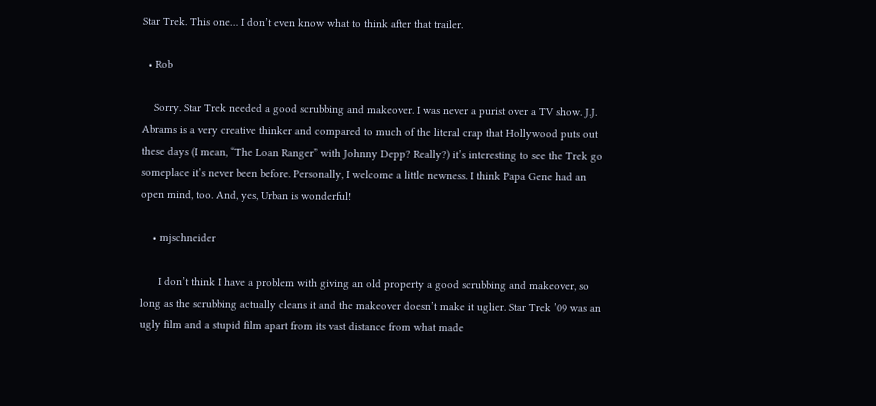Star Trek. This one… I don’t even know what to think after that trailer.

  • Rob

    Sorry. Star Trek needed a good scrubbing and makeover. I was never a purist over a TV show. J.J. Abrams is a very creative thinker and compared to much of the literal crap that Hollywood puts out these days (I mean, “The Loan Ranger” with Johnny Depp? Really?) it’s interesting to see the Trek go someplace it’s never been before. Personally, I welcome a little newness. I think Papa Gene had an open mind, too. And, yes, Urban is wonderful!

    • mjschneider

      I don’t think I have a problem with giving an old property a good scrubbing and makeover, so long as the scrubbing actually cleans it and the makeover doesn’t make it uglier. Star Trek ’09 was an ugly film and a stupid film apart from its vast distance from what made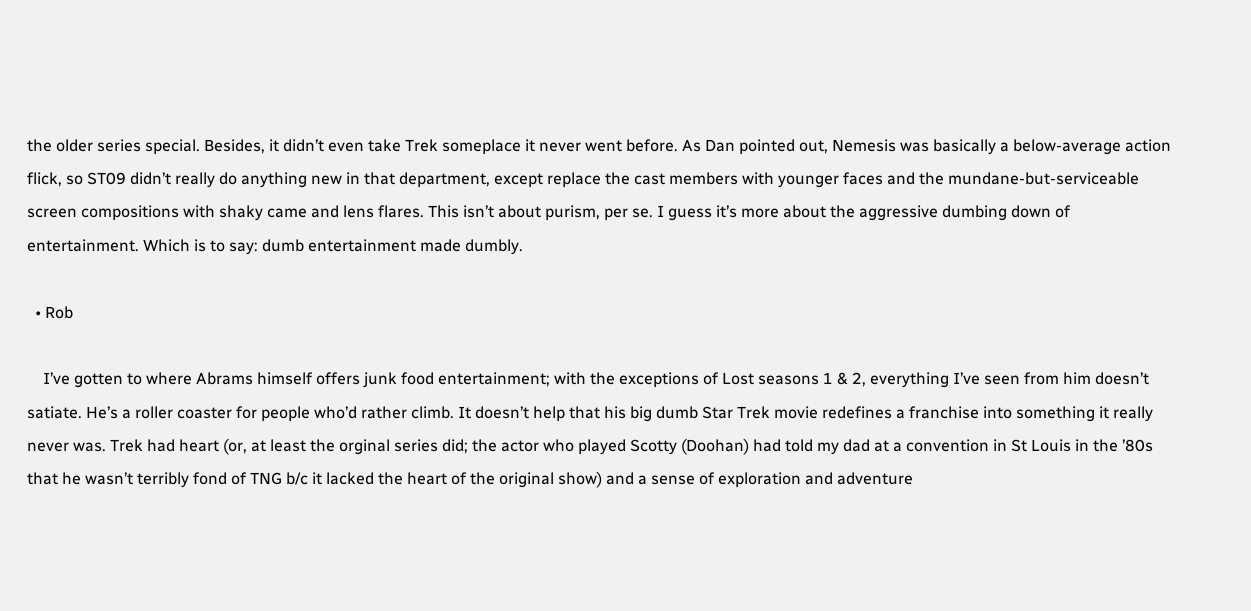the older series special. Besides, it didn’t even take Trek someplace it never went before. As Dan pointed out, Nemesis was basically a below-average action flick, so ST09 didn’t really do anything new in that department, except replace the cast members with younger faces and the mundane-but-serviceable screen compositions with shaky came and lens flares. This isn’t about purism, per se. I guess it’s more about the aggressive dumbing down of entertainment. Which is to say: dumb entertainment made dumbly.

  • Rob

    I’ve gotten to where Abrams himself offers junk food entertainment; with the exceptions of Lost seasons 1 & 2, everything I’ve seen from him doesn’t satiate. He’s a roller coaster for people who’d rather climb. It doesn’t help that his big dumb Star Trek movie redefines a franchise into something it really never was. Trek had heart (or, at least the orginal series did; the actor who played Scotty (Doohan) had told my dad at a convention in St Louis in the ’80s that he wasn’t terribly fond of TNG b/c it lacked the heart of the original show) and a sense of exploration and adventure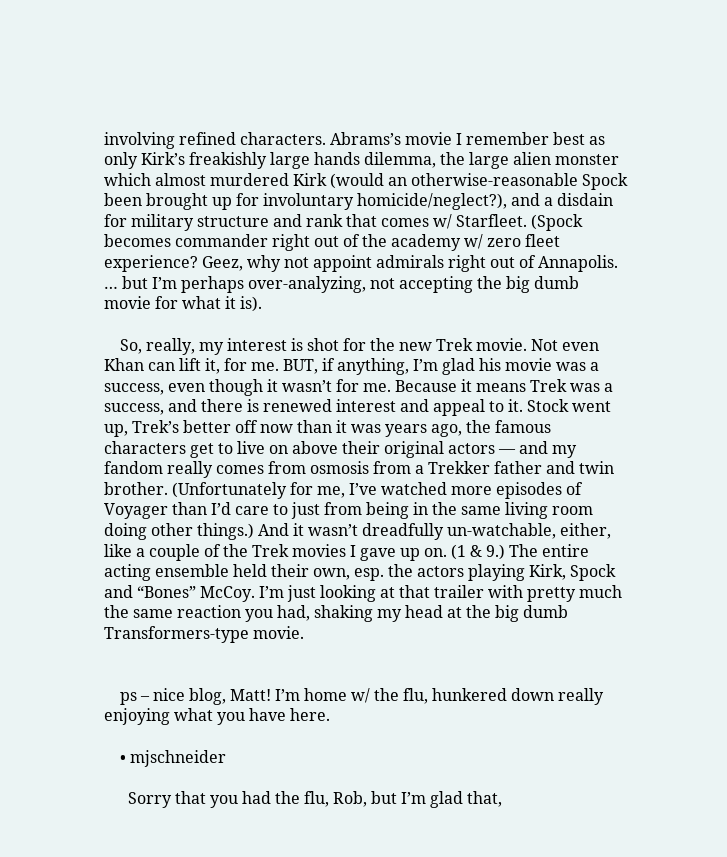involving refined characters. Abrams’s movie I remember best as only Kirk’s freakishly large hands dilemma, the large alien monster which almost murdered Kirk (would an otherwise-reasonable Spock been brought up for involuntary homicide/neglect?), and a disdain for military structure and rank that comes w/ Starfleet. (Spock becomes commander right out of the academy w/ zero fleet experience? Geez, why not appoint admirals right out of Annapolis. … but I’m perhaps over-analyzing, not accepting the big dumb movie for what it is).

    So, really, my interest is shot for the new Trek movie. Not even Khan can lift it, for me. BUT, if anything, I’m glad his movie was a success, even though it wasn’t for me. Because it means Trek was a success, and there is renewed interest and appeal to it. Stock went up, Trek’s better off now than it was years ago, the famous characters get to live on above their original actors — and my fandom really comes from osmosis from a Trekker father and twin brother. (Unfortunately for me, I’ve watched more episodes of Voyager than I’d care to just from being in the same living room doing other things.) And it wasn’t dreadfully un-watchable, either, like a couple of the Trek movies I gave up on. (1 & 9.) The entire acting ensemble held their own, esp. the actors playing Kirk, Spock and “Bones” McCoy. I’m just looking at that trailer with pretty much the same reaction you had, shaking my head at the big dumb Transformers-type movie.


    ps – nice blog, Matt! I’m home w/ the flu, hunkered down really enjoying what you have here.

    • mjschneider

      Sorry that you had the flu, Rob, but I’m glad that,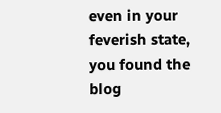even in your feverish state, you found the blog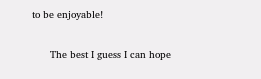to be enjoyable!

      The best I guess I can hope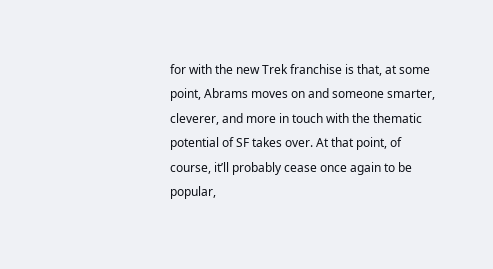for with the new Trek franchise is that, at some point, Abrams moves on and someone smarter, cleverer, and more in touch with the thematic potential of SF takes over. At that point, of course, it’ll probably cease once again to be popular,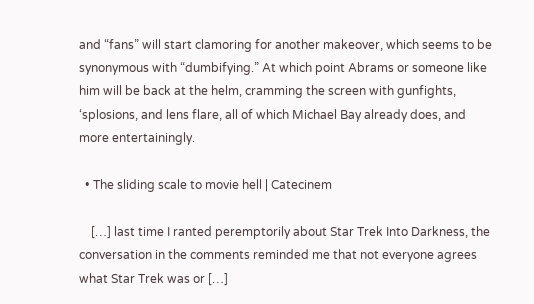and “fans” will start clamoring for another makeover, which seems to be synonymous with “dumbifying.” At which point Abrams or someone like him will be back at the helm, cramming the screen with gunfights, ‘splosions, and lens flare, all of which Michael Bay already does, and more entertainingly.

  • The sliding scale to movie hell | Catecinem

    […] last time I ranted peremptorily about Star Trek Into Darkness, the conversation in the comments reminded me that not everyone agrees what Star Trek was or […]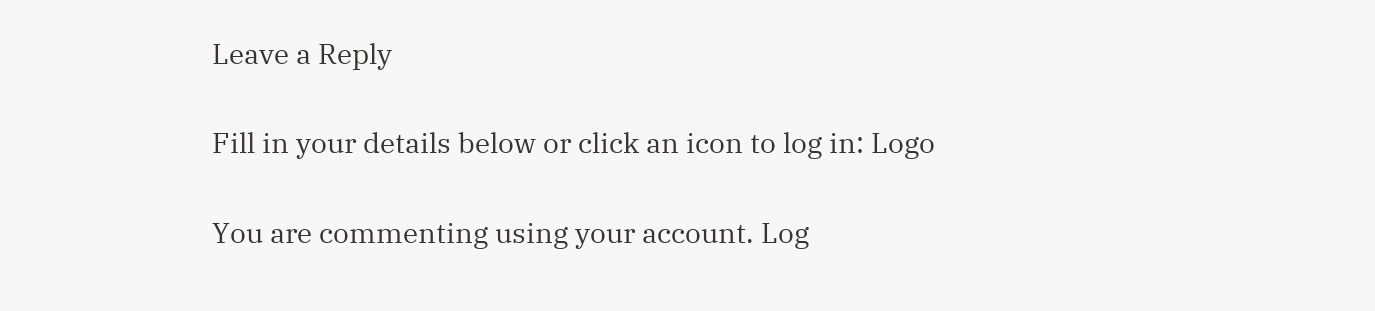Leave a Reply

Fill in your details below or click an icon to log in: Logo

You are commenting using your account. Log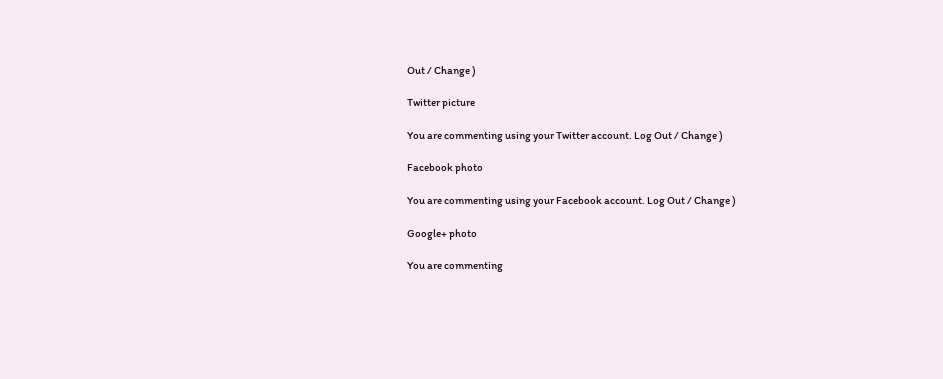Out / Change )

Twitter picture

You are commenting using your Twitter account. Log Out / Change )

Facebook photo

You are commenting using your Facebook account. Log Out / Change )

Google+ photo

You are commenting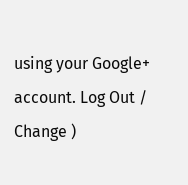using your Google+ account. Log Out / Change )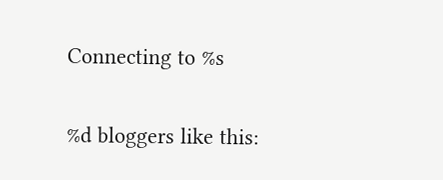Connecting to %s

%d bloggers like this: